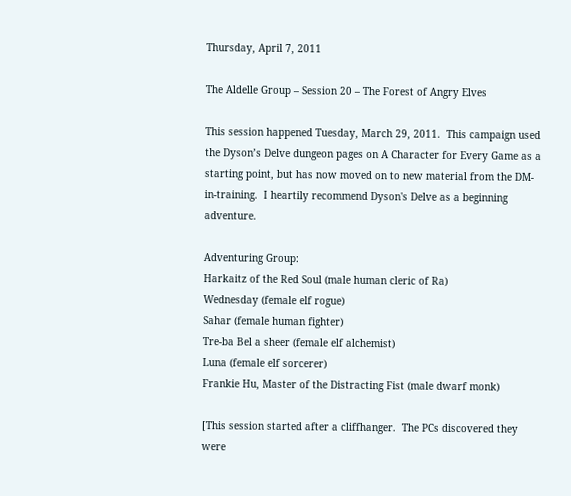Thursday, April 7, 2011

The Aldelle Group – Session 20 – The Forest of Angry Elves

This session happened Tuesday, March 29, 2011.  This campaign used the Dyson’s Delve dungeon pages on A Character for Every Game as a starting point, but has now moved on to new material from the DM-in-training.  I heartily recommend Dyson's Delve as a beginning adventure.

Adventuring Group:
Harkaitz of the Red Soul (male human cleric of Ra)
Wednesday (female elf rogue)
Sahar (female human fighter)
Tre-ba Bel a sheer (female elf alchemist)
Luna (female elf sorcerer)
Frankie Hu, Master of the Distracting Fist (male dwarf monk)

[This session started after a cliffhanger.  The PCs discovered they were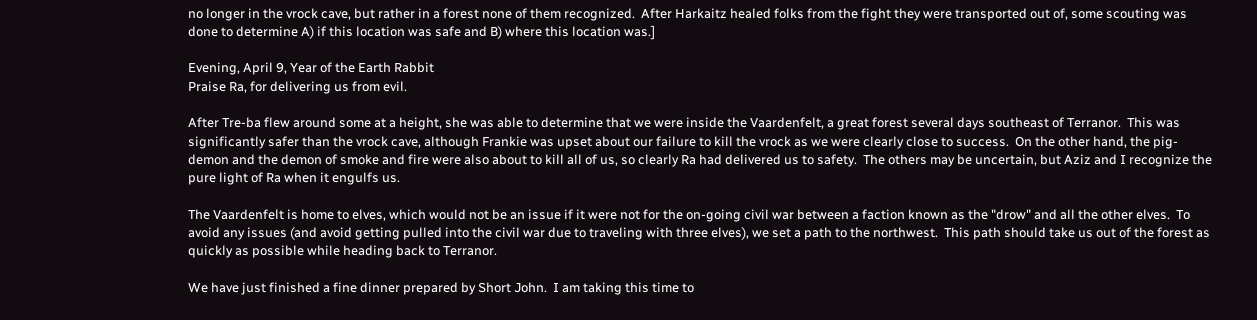no longer in the vrock cave, but rather in a forest none of them recognized.  After Harkaitz healed folks from the fight they were transported out of, some scouting was done to determine A) if this location was safe and B) where this location was.]

Evening, April 9, Year of the Earth Rabbit
Praise Ra, for delivering us from evil.

After Tre-ba flew around some at a height, she was able to determine that we were inside the Vaardenfelt, a great forest several days southeast of Terranor.  This was significantly safer than the vrock cave, although Frankie was upset about our failure to kill the vrock as we were clearly close to success.  On the other hand, the pig-demon and the demon of smoke and fire were also about to kill all of us, so clearly Ra had delivered us to safety.  The others may be uncertain, but Aziz and I recognize the pure light of Ra when it engulfs us.

The Vaardenfelt is home to elves, which would not be an issue if it were not for the on-going civil war between a faction known as the "drow" and all the other elves.  To avoid any issues (and avoid getting pulled into the civil war due to traveling with three elves), we set a path to the northwest.  This path should take us out of the forest as quickly as possible while heading back to Terranor.

We have just finished a fine dinner prepared by Short John.  I am taking this time to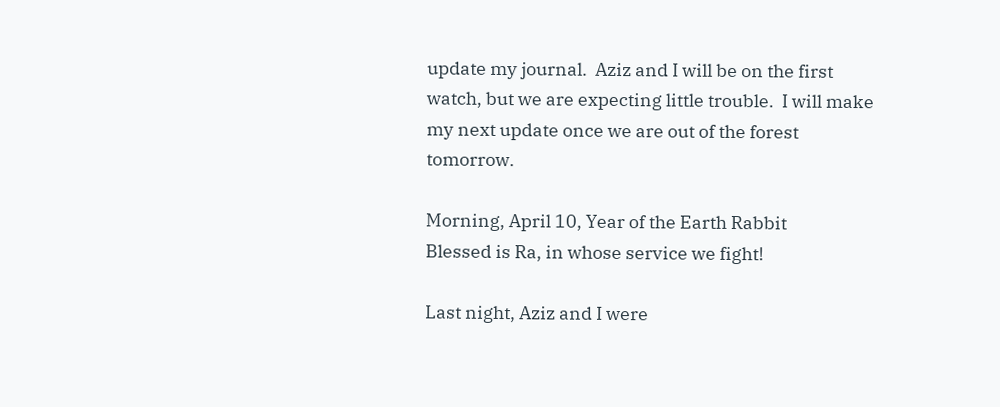update my journal.  Aziz and I will be on the first watch, but we are expecting little trouble.  I will make my next update once we are out of the forest tomorrow.

Morning, April 10, Year of the Earth Rabbit
Blessed is Ra, in whose service we fight!

Last night, Aziz and I were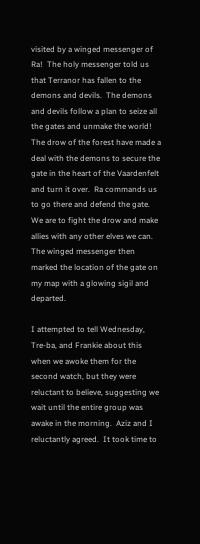visited by a winged messenger of Ra!  The holy messenger told us that Terranor has fallen to the demons and devils.  The demons and devils follow a plan to seize all the gates and unmake the world!  The drow of the forest have made a deal with the demons to secure the gate in the heart of the Vaardenfelt and turn it over.  Ra commands us to go there and defend the gate.  We are to fight the drow and make allies with any other elves we can.  The winged messenger then marked the location of the gate on my map with a glowing sigil and departed.

I attempted to tell Wednesday, Tre-ba, and Frankie about this when we awoke them for the second watch, but they were reluctant to believe, suggesting we wait until the entire group was awake in the morning.  Aziz and I reluctantly agreed.  It took time to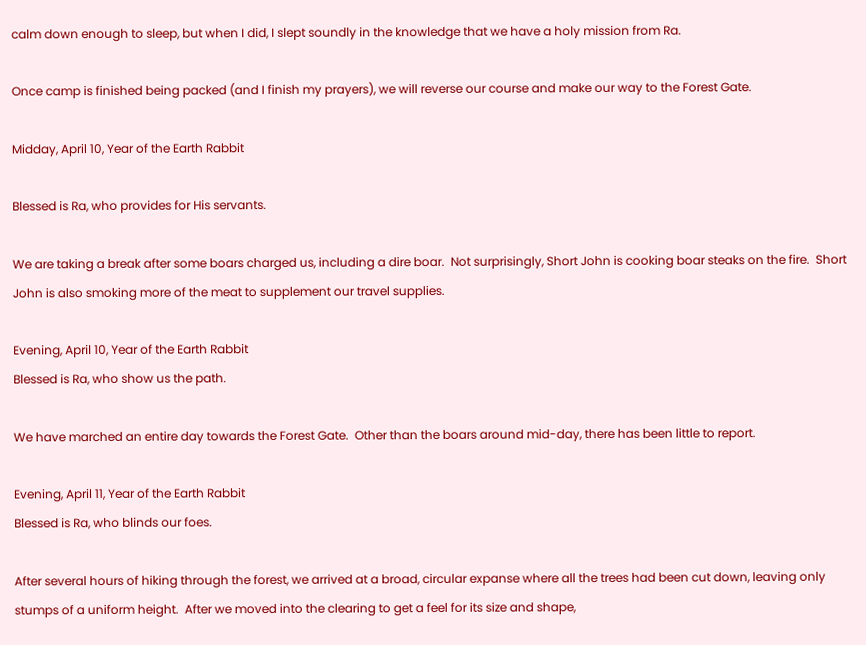calm down enough to sleep, but when I did, I slept soundly in the knowledge that we have a holy mission from Ra.

Once camp is finished being packed (and I finish my prayers), we will reverse our course and make our way to the Forest Gate.

Midday, April 10, Year of the Earth Rabbit

Blessed is Ra, who provides for His servants.

We are taking a break after some boars charged us, including a dire boar.  Not surprisingly, Short John is cooking boar steaks on the fire.  Short John is also smoking more of the meat to supplement our travel supplies.

Evening, April 10, Year of the Earth Rabbit
Blessed is Ra, who show us the path.

We have marched an entire day towards the Forest Gate.  Other than the boars around mid-day, there has been little to report.

Evening, April 11, Year of the Earth Rabbit
Blessed is Ra, who blinds our foes.

After several hours of hiking through the forest, we arrived at a broad, circular expanse where all the trees had been cut down, leaving only stumps of a uniform height.  After we moved into the clearing to get a feel for its size and shape,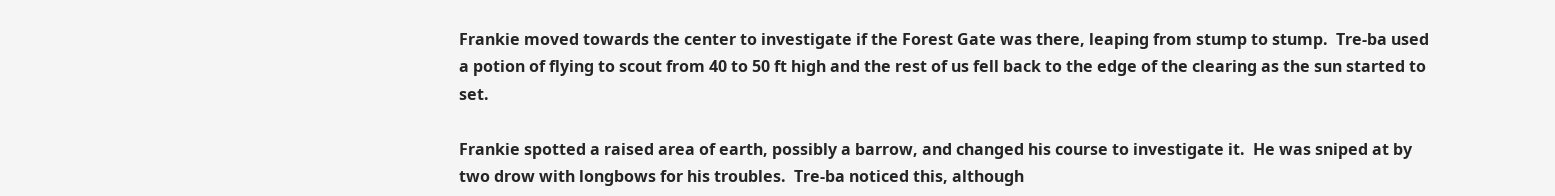Frankie moved towards the center to investigate if the Forest Gate was there, leaping from stump to stump.  Tre-ba used a potion of flying to scout from 40 to 50 ft high and the rest of us fell back to the edge of the clearing as the sun started to set.

Frankie spotted a raised area of earth, possibly a barrow, and changed his course to investigate it.  He was sniped at by two drow with longbows for his troubles.  Tre-ba noticed this, although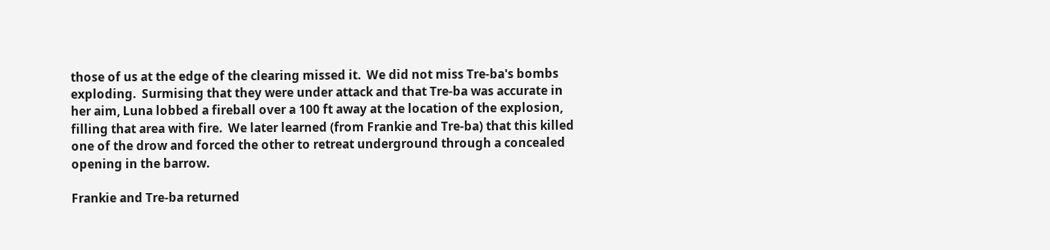those of us at the edge of the clearing missed it.  We did not miss Tre-ba's bombs exploding.  Surmising that they were under attack and that Tre-ba was accurate in her aim, Luna lobbed a fireball over a 100 ft away at the location of the explosion, filling that area with fire.  We later learned (from Frankie and Tre-ba) that this killed one of the drow and forced the other to retreat underground through a concealed opening in the barrow.

Frankie and Tre-ba returned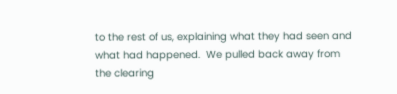to the rest of us, explaining what they had seen and what had happened.  We pulled back away from the clearing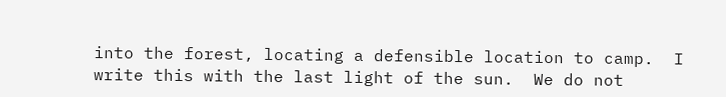into the forest, locating a defensible location to camp.  I write this with the last light of the sun.  We do not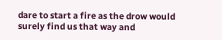dare to start a fire as the drow would surely find us that way and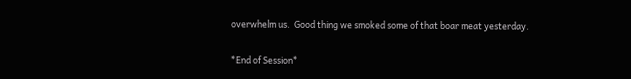overwhelm us.  Good thing we smoked some of that boar meat yesterday.

*End of Session*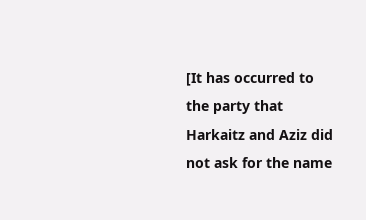[It has occurred to the party that Harkaitz and Aziz did not ask for the name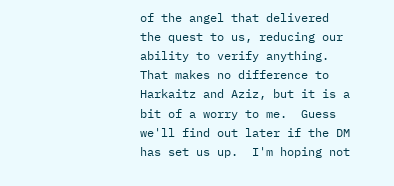of the angel that delivered the quest to us, reducing our ability to verify anything.  That makes no difference to Harkaitz and Aziz, but it is a bit of a worry to me.  Guess we'll find out later if the DM has set us up.  I'm hoping not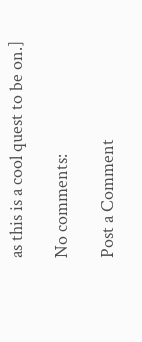as this is a cool quest to be on.]

No comments:

Post a Comment